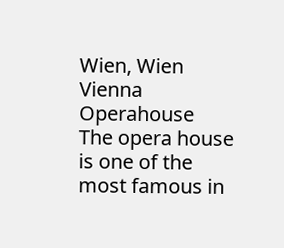Wien, Wien
Vienna Operahouse
The opera house is one of the most famous in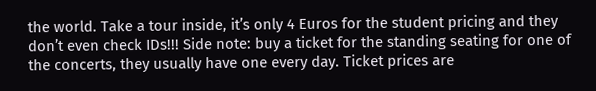the world. Take a tour inside, it’s only 4 Euros for the student pricing and they don’t even check IDs!!! Side note: buy a ticket for the standing seating for one of the concerts, they usually have one every day. Ticket prices are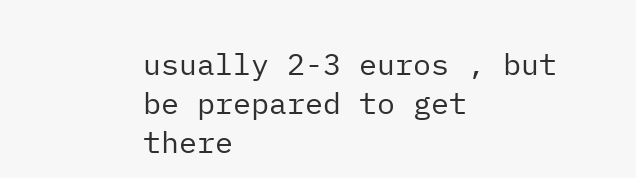usually 2-3 euros , but be prepared to get there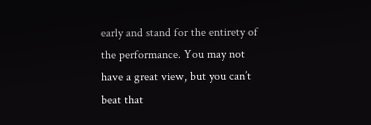early and stand for the entirety of the performance. You may not have a great view, but you can’t beat that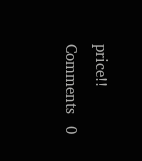price!!
Comments   0